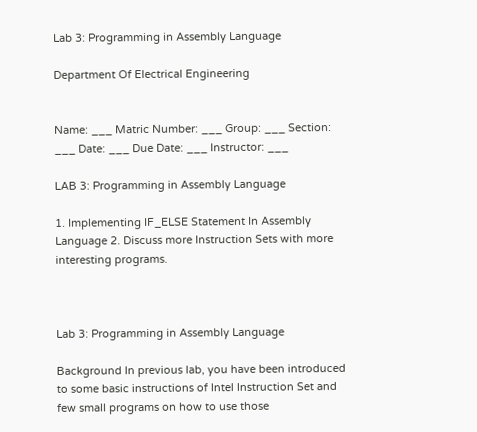Lab 3: Programming in Assembly Language

Department Of Electrical Engineering


Name: ___ Matric Number: ___ Group: ___ Section: ___ Date: ___ Due Date: ___ Instructor: ___

LAB 3: Programming in Assembly Language

1. Implementing IF_ELSE Statement In Assembly Language 2. Discuss more Instruction Sets with more interesting programs.



Lab 3: Programming in Assembly Language

Background In previous lab, you have been introduced to some basic instructions of Intel Instruction Set and few small programs on how to use those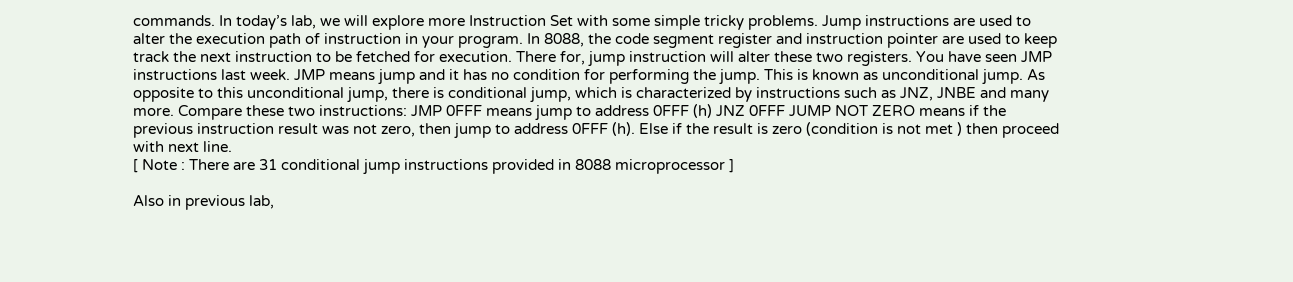commands. In today’s lab, we will explore more Instruction Set with some simple tricky problems. Jump instructions are used to alter the execution path of instruction in your program. In 8088, the code segment register and instruction pointer are used to keep track the next instruction to be fetched for execution. There for, jump instruction will alter these two registers. You have seen JMP instructions last week. JMP means jump and it has no condition for performing the jump. This is known as unconditional jump. As opposite to this unconditional jump, there is conditional jump, which is characterized by instructions such as JNZ, JNBE and many more. Compare these two instructions: JMP 0FFF means jump to address 0FFF (h) JNZ 0FFF JUMP NOT ZERO means if the previous instruction result was not zero, then jump to address 0FFF (h). Else if the result is zero (condition is not met ) then proceed with next line.
[ Note : There are 31 conditional jump instructions provided in 8088 microprocessor ]

Also in previous lab,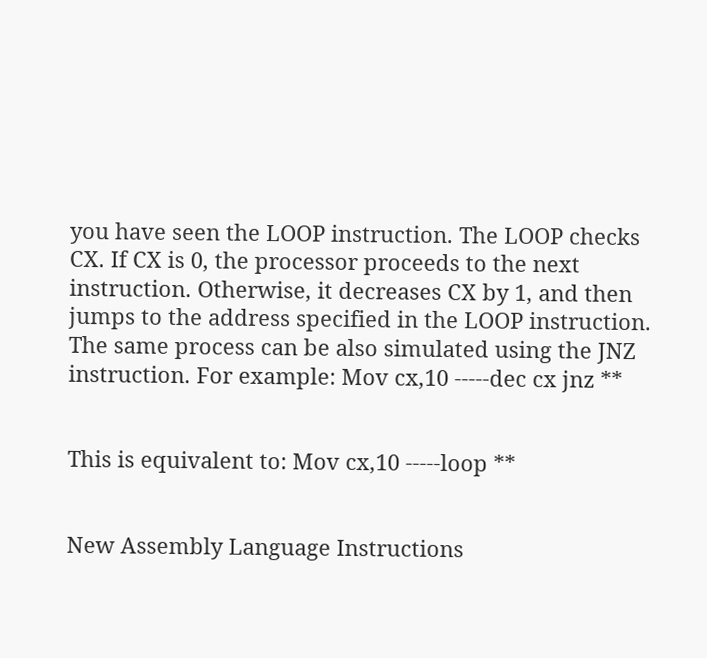you have seen the LOOP instruction. The LOOP checks CX. If CX is 0, the processor proceeds to the next instruction. Otherwise, it decreases CX by 1, and then jumps to the address specified in the LOOP instruction. The same process can be also simulated using the JNZ instruction. For example: Mov cx,10 -----dec cx jnz **


This is equivalent to: Mov cx,10 -----loop **


New Assembly Language Instructions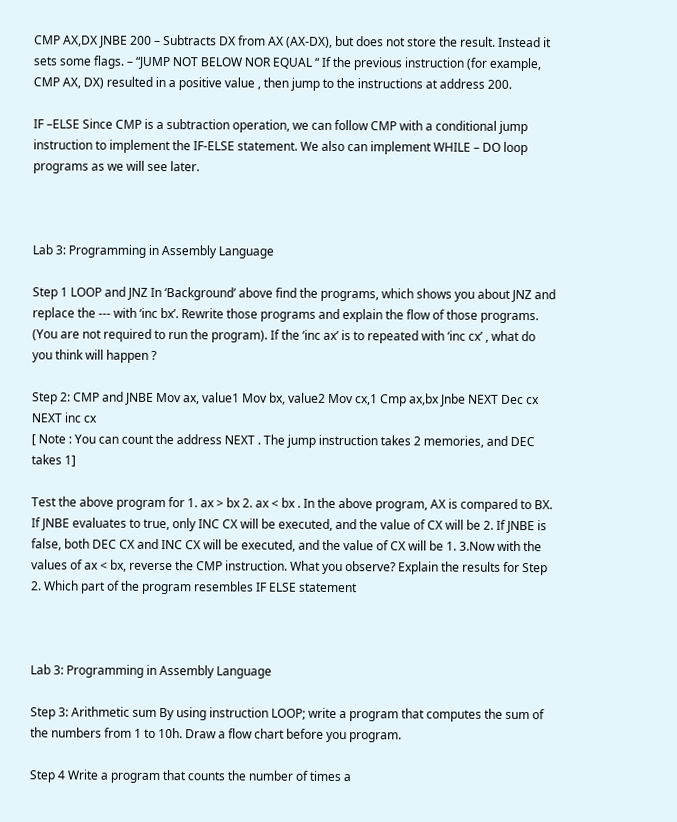CMP AX,DX JNBE 200 – Subtracts DX from AX (AX-DX), but does not store the result. Instead it sets some flags. – “JUMP NOT BELOW NOR EQUAL “ If the previous instruction (for example, CMP AX, DX) resulted in a positive value , then jump to the instructions at address 200.

IF –ELSE Since CMP is a subtraction operation, we can follow CMP with a conditional jump instruction to implement the IF-ELSE statement. We also can implement WHILE – DO loop programs as we will see later.



Lab 3: Programming in Assembly Language

Step 1 LOOP and JNZ In ‘Background’ above find the programs, which shows you about JNZ and replace the --- with ‘inc bx’. Rewrite those programs and explain the flow of those programs. (You are not required to run the program). If the ‘inc ax’ is to repeated with ‘inc cx’ , what do you think will happen ?

Step 2: CMP and JNBE Mov ax, value1 Mov bx, value2 Mov cx,1 Cmp ax,bx Jnbe NEXT Dec cx NEXT inc cx
[ Note : You can count the address NEXT . The jump instruction takes 2 memories, and DEC takes 1]

Test the above program for 1. ax > bx 2. ax < bx . In the above program, AX is compared to BX. If JNBE evaluates to true, only INC CX will be executed, and the value of CX will be 2. If JNBE is false, both DEC CX and INC CX will be executed, and the value of CX will be 1. 3.Now with the values of ax < bx, reverse the CMP instruction. What you observe? Explain the results for Step 2. Which part of the program resembles IF ELSE statement



Lab 3: Programming in Assembly Language

Step 3: Arithmetic sum By using instruction LOOP; write a program that computes the sum of the numbers from 1 to 10h. Draw a flow chart before you program.

Step 4 Write a program that counts the number of times a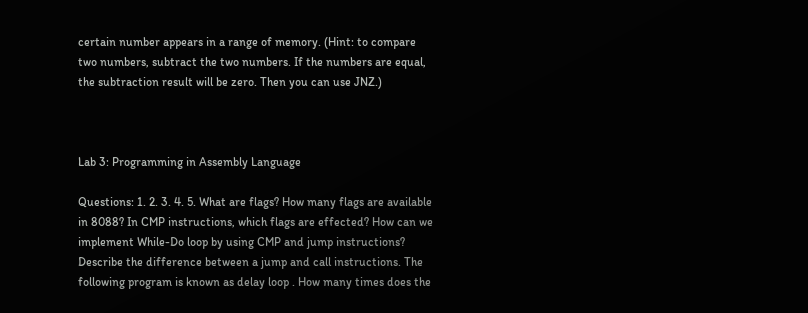certain number appears in a range of memory. (Hint: to compare two numbers, subtract the two numbers. If the numbers are equal, the subtraction result will be zero. Then you can use JNZ.)



Lab 3: Programming in Assembly Language

Questions: 1. 2. 3. 4. 5. What are flags? How many flags are available in 8088? In CMP instructions, which flags are effected? How can we implement While-Do loop by using CMP and jump instructions? Describe the difference between a jump and call instructions. The following program is known as delay loop . How many times does the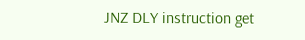JNZ DLY instruction get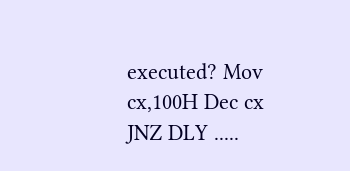executed? Mov cx,100H Dec cx JNZ DLY .....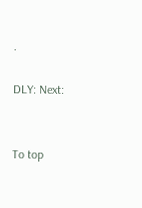.

DLY: Next:


To top